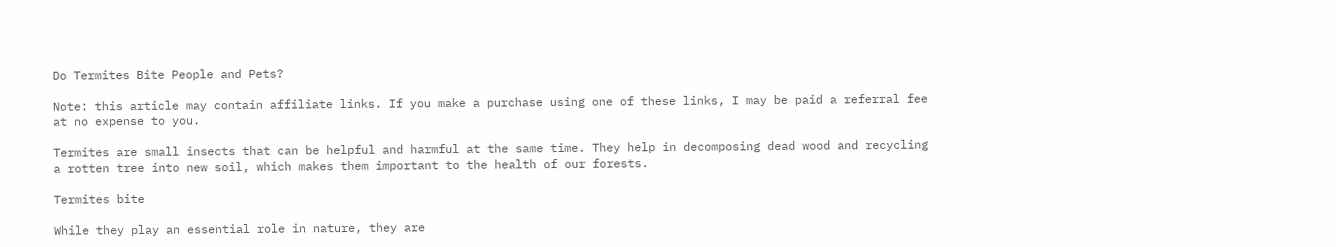Do Termites Bite People and Pets?

Note: this article may contain affiliate links. If you make a purchase using one of these links, I may be paid a referral fee at no expense to you.

Termites are small insects that can be helpful and harmful at the same time. They help in decomposing dead wood and recycling a rotten tree into new soil, which makes them important to the health of our forests.

Termites bite

While they play an essential role in nature, they are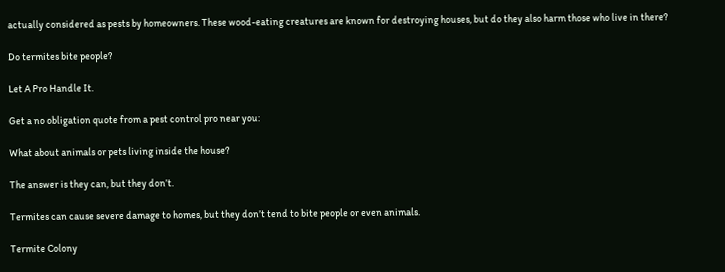actually considered as pests by homeowners. These wood-eating creatures are known for destroying houses, but do they also harm those who live in there?

Do termites bite people?

Let A Pro Handle It.

Get a no obligation quote from a pest control pro near you:

What about animals or pets living inside the house?

The answer is they can, but they don’t.

Termites can cause severe damage to homes, but they don’t tend to bite people or even animals.

Termite Colony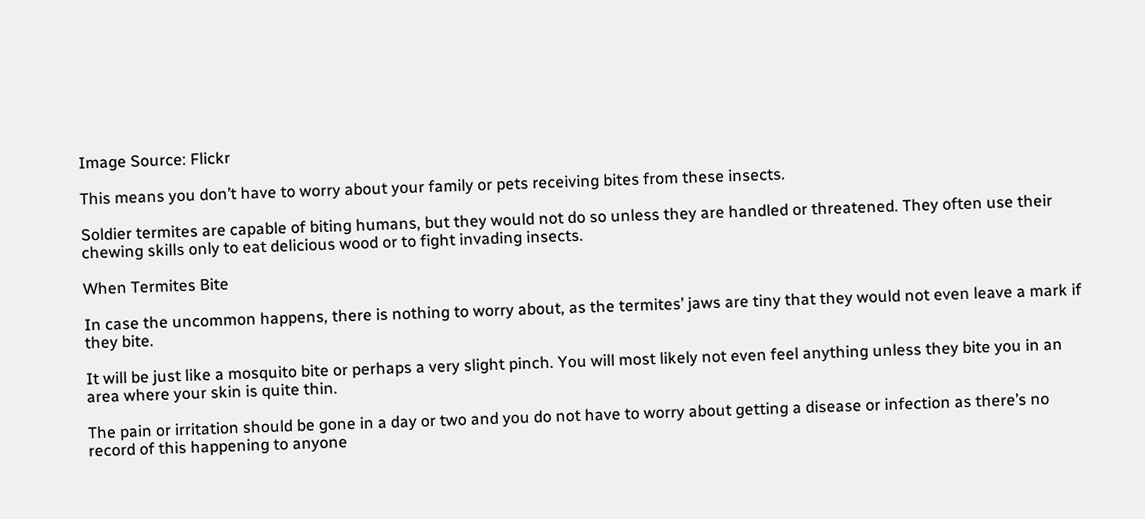Image Source: Flickr

This means you don’t have to worry about your family or pets receiving bites from these insects.

Soldier termites are capable of biting humans, but they would not do so unless they are handled or threatened. They often use their chewing skills only to eat delicious wood or to fight invading insects.

When Termites Bite

In case the uncommon happens, there is nothing to worry about, as the termites’ jaws are tiny that they would not even leave a mark if they bite.

It will be just like a mosquito bite or perhaps a very slight pinch. You will most likely not even feel anything unless they bite you in an area where your skin is quite thin.

The pain or irritation should be gone in a day or two and you do not have to worry about getting a disease or infection as there’s no record of this happening to anyone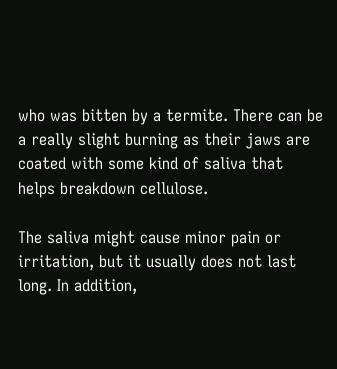who was bitten by a termite. There can be a really slight burning as their jaws are coated with some kind of saliva that helps breakdown cellulose.

The saliva might cause minor pain or irritation, but it usually does not last long. In addition,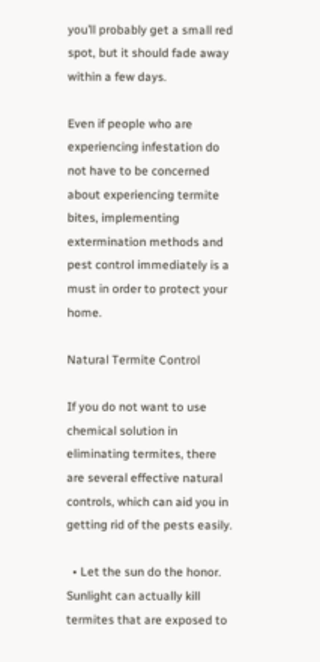you’ll probably get a small red spot, but it should fade away within a few days.

Even if people who are experiencing infestation do not have to be concerned about experiencing termite bites, implementing extermination methods and pest control immediately is a must in order to protect your home.

Natural Termite Control

If you do not want to use chemical solution in eliminating termites, there are several effective natural controls, which can aid you in getting rid of the pests easily.

  • Let the sun do the honor. Sunlight can actually kill termites that are exposed to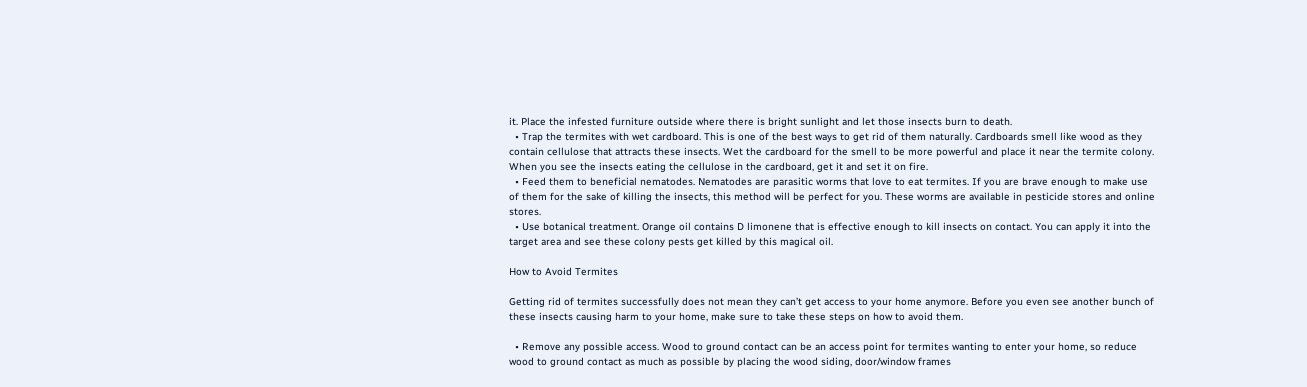it. Place the infested furniture outside where there is bright sunlight and let those insects burn to death.
  • Trap the termites with wet cardboard. This is one of the best ways to get rid of them naturally. Cardboards smell like wood as they contain cellulose that attracts these insects. Wet the cardboard for the smell to be more powerful and place it near the termite colony. When you see the insects eating the cellulose in the cardboard, get it and set it on fire.
  • Feed them to beneficial nematodes. Nematodes are parasitic worms that love to eat termites. If you are brave enough to make use of them for the sake of killing the insects, this method will be perfect for you. These worms are available in pesticide stores and online stores.
  • Use botanical treatment. Orange oil contains D limonene that is effective enough to kill insects on contact. You can apply it into the target area and see these colony pests get killed by this magical oil.

How to Avoid Termites

Getting rid of termites successfully does not mean they can’t get access to your home anymore. Before you even see another bunch of these insects causing harm to your home, make sure to take these steps on how to avoid them.

  • Remove any possible access. Wood to ground contact can be an access point for termites wanting to enter your home, so reduce wood to ground contact as much as possible by placing the wood siding, door/window frames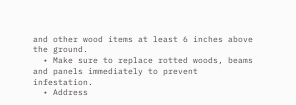and other wood items at least 6 inches above the ground.
  • Make sure to replace rotted woods, beams and panels immediately to prevent infestation.
  • Address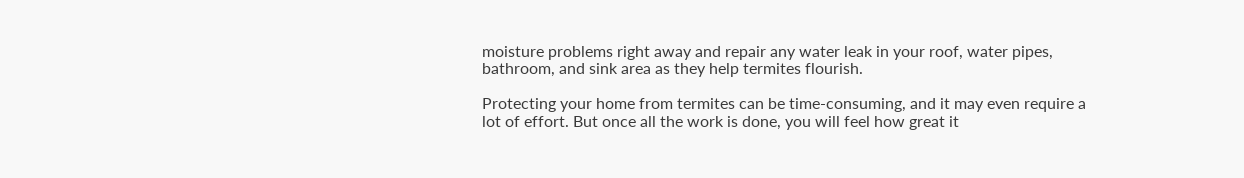moisture problems right away and repair any water leak in your roof, water pipes, bathroom, and sink area as they help termites flourish.

Protecting your home from termites can be time-consuming, and it may even require a lot of effort. But once all the work is done, you will feel how great it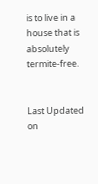is to live in a house that is absolutely termite-free.


Last Updated on